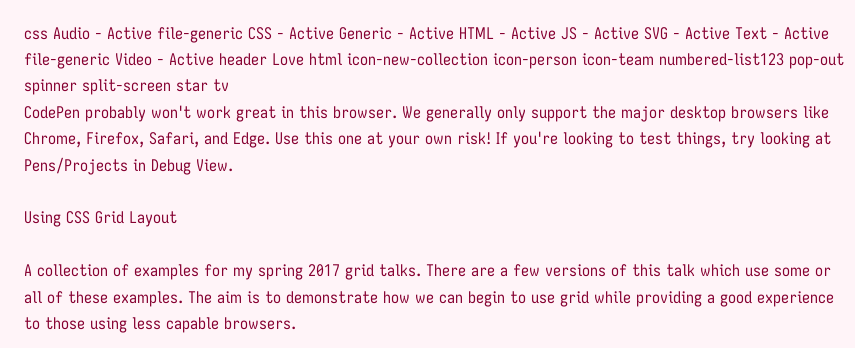css Audio - Active file-generic CSS - Active Generic - Active HTML - Active JS - Active SVG - Active Text - Active file-generic Video - Active header Love html icon-new-collection icon-person icon-team numbered-list123 pop-out spinner split-screen star tv
CodePen probably won't work great in this browser. We generally only support the major desktop browsers like Chrome, Firefox, Safari, and Edge. Use this one at your own risk! If you're looking to test things, try looking at Pens/Projects in Debug View.

Using CSS Grid Layout

A collection of examples for my spring 2017 grid talks. There are a few versions of this talk which use some or all of these examples. The aim is to demonstrate how we can begin to use grid while providing a good experience to those using less capable browsers.